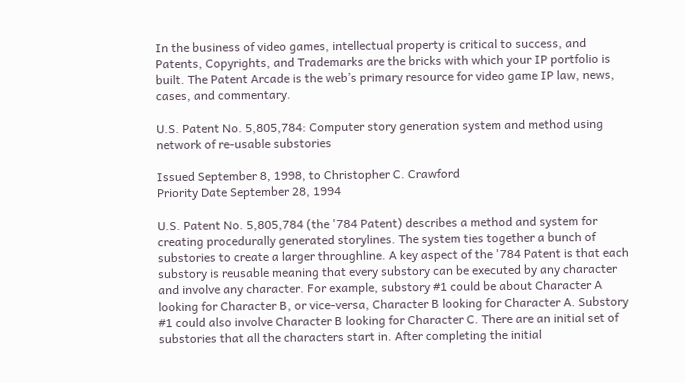In the business of video games, intellectual property is critical to success, and Patents, Copyrights, and Trademarks are the bricks with which your IP portfolio is built. The Patent Arcade is the web’s primary resource for video game IP law, news, cases, and commentary.

U.S. Patent No. 5,805,784: Computer story generation system and method using network of re-usable substories

Issued September 8, 1998, to Christopher C. Crawford
Priority Date September 28, 1994

U.S. Patent No. 5,805,784 (the '784 Patent) describes a method and system for creating procedurally generated storylines. The system ties together a bunch of substories to create a larger throughline. A key aspect of the '784 Patent is that each substory is reusable meaning that every substory can be executed by any character and involve any character. For example, substory #1 could be about Character A looking for Character B, or vice-versa, Character B looking for Character A. Substory #1 could also involve Character B looking for Character C. There are an initial set of substories that all the characters start in. After completing the initial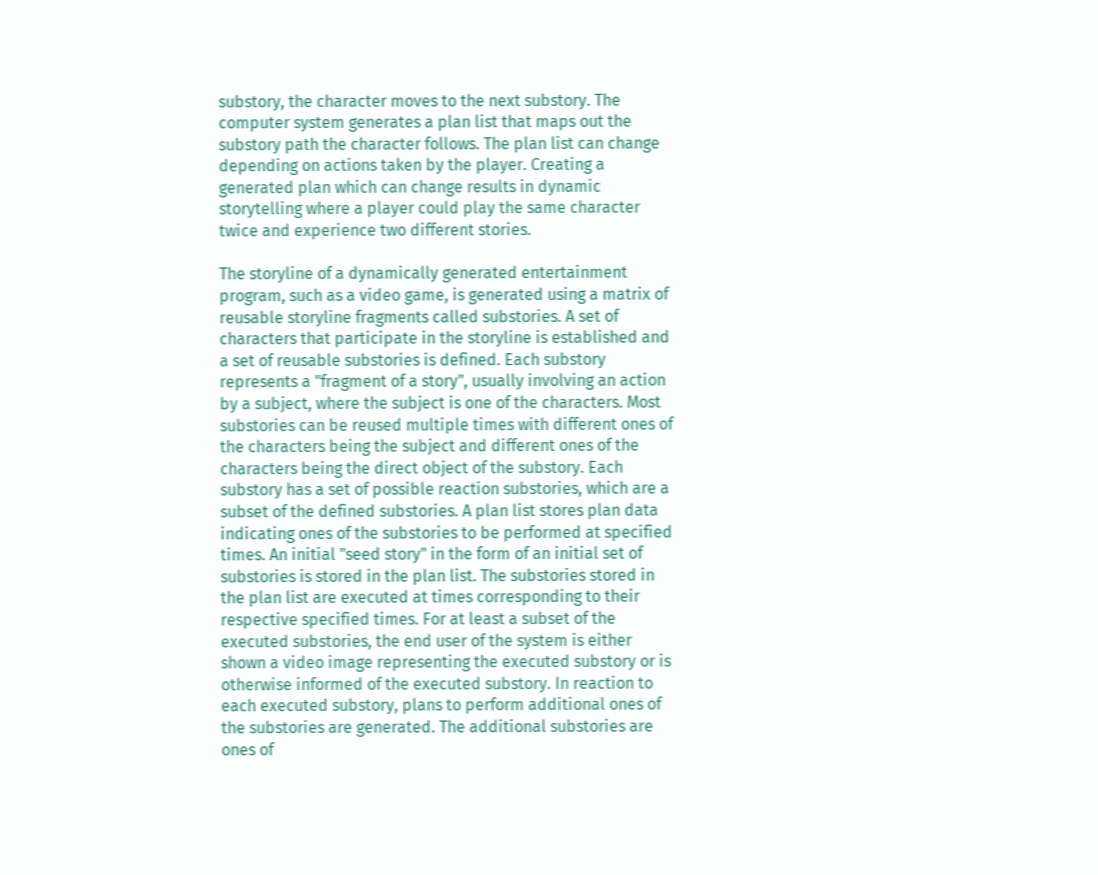substory, the character moves to the next substory. The computer system generates a plan list that maps out the substory path the character follows. The plan list can change depending on actions taken by the player. Creating a generated plan which can change results in dynamic storytelling where a player could play the same character twice and experience two different stories.

The storyline of a dynamically generated entertainment program, such as a video game, is generated using a matrix of reusable storyline fragments called substories. A set of characters that participate in the storyline is established and a set of reusable substories is defined. Each substory represents a "fragment of a story", usually involving an action by a subject, where the subject is one of the characters. Most substories can be reused multiple times with different ones of the characters being the subject and different ones of the characters being the direct object of the substory. Each substory has a set of possible reaction substories, which are a subset of the defined substories. A plan list stores plan data indicating ones of the substories to be performed at specified times. An initial "seed story" in the form of an initial set of substories is stored in the plan list. The substories stored in the plan list are executed at times corresponding to their respective specified times. For at least a subset of the executed substories, the end user of the system is either shown a video image representing the executed substory or is otherwise informed of the executed substory. In reaction to each executed substory, plans to perform additional ones of the substories are generated. The additional substories are ones of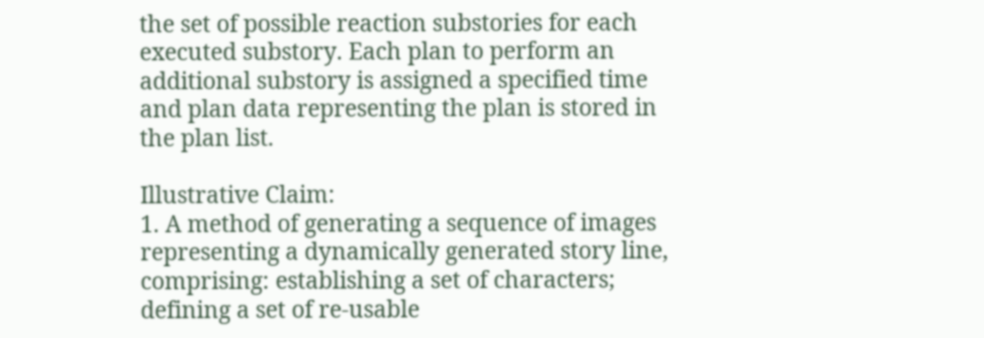the set of possible reaction substories for each executed substory. Each plan to perform an additional substory is assigned a specified time and plan data representing the plan is stored in the plan list.

Illustrative Claim:
1. A method of generating a sequence of images representing a dynamically generated story line, comprising: establishing a set of characters; defining a set of re-usable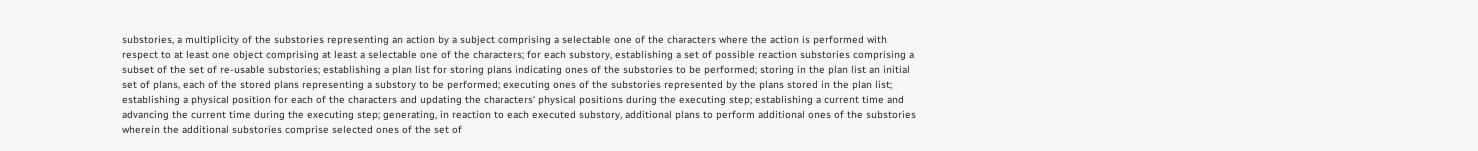substories, a multiplicity of the substories representing an action by a subject comprising a selectable one of the characters where the action is performed with respect to at least one object comprising at least a selectable one of the characters; for each substory, establishing a set of possible reaction substories comprising a subset of the set of re-usable substories; establishing a plan list for storing plans indicating ones of the substories to be performed; storing in the plan list an initial set of plans, each of the stored plans representing a substory to be performed; executing ones of the substories represented by the plans stored in the plan list; establishing a physical position for each of the characters and updating the characters' physical positions during the executing step; establishing a current time and advancing the current time during the executing step; generating, in reaction to each executed substory, additional plans to perform additional ones of the substories wherein the additional substories comprise selected ones of the set of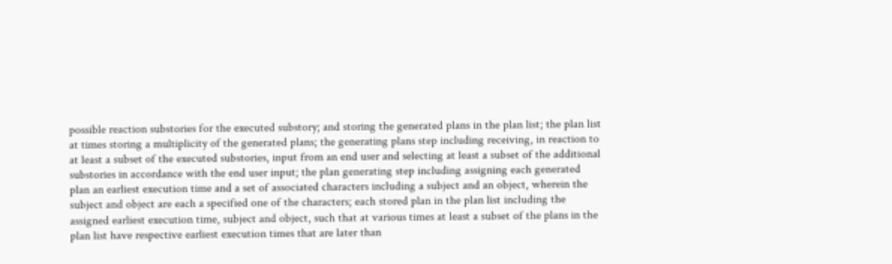possible reaction substories for the executed substory; and storing the generated plans in the plan list; the plan list at times storing a multiplicity of the generated plans; the generating plans step including receiving, in reaction to at least a subset of the executed substories, input from an end user and selecting at least a subset of the additional substories in accordance with the end user input; the plan generating step including assigning each generated plan an earliest execution time and a set of associated characters including a subject and an object, wherein the subject and object are each a specified one of the characters; each stored plan in the plan list including the assigned earliest execution time, subject and object, such that at various times at least a subset of the plans in the plan list have respective earliest execution times that are later than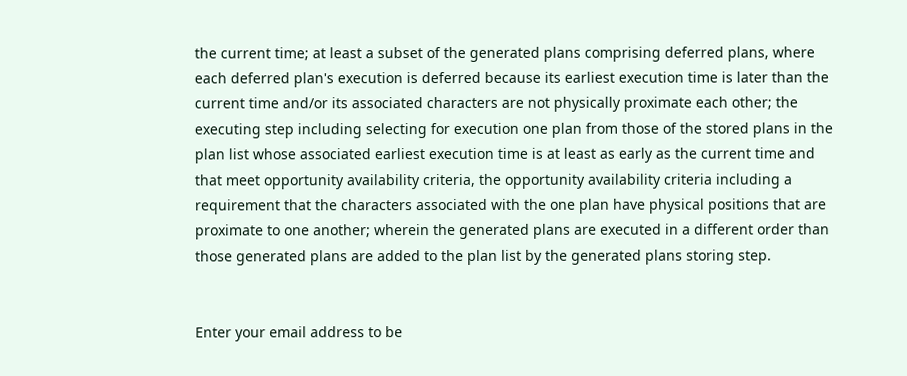the current time; at least a subset of the generated plans comprising deferred plans, where each deferred plan's execution is deferred because its earliest execution time is later than the current time and/or its associated characters are not physically proximate each other; the executing step including selecting for execution one plan from those of the stored plans in the plan list whose associated earliest execution time is at least as early as the current time and that meet opportunity availability criteria, the opportunity availability criteria including a requirement that the characters associated with the one plan have physical positions that are proximate to one another; wherein the generated plans are executed in a different order than those generated plans are added to the plan list by the generated plans storing step.


Enter your email address to be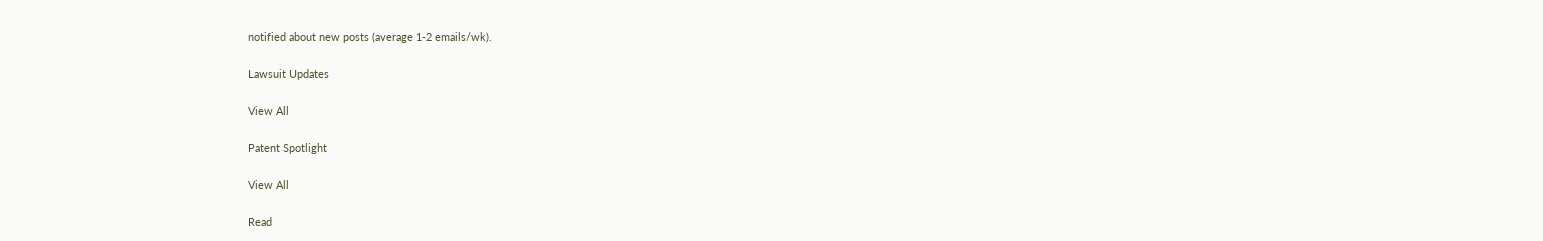notified about new posts (average 1-2 emails/wk).

Lawsuit Updates

View All

Patent Spotlight

View All

Read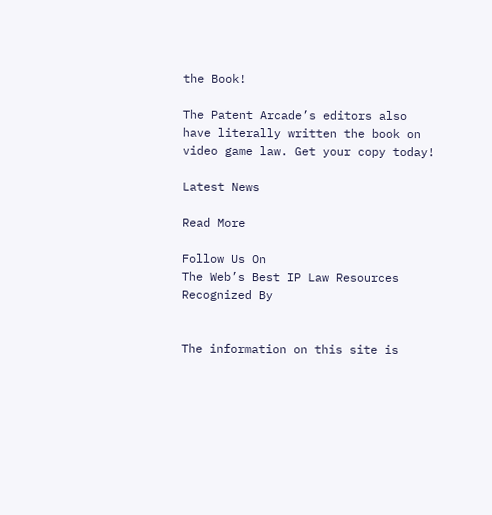the Book!

The Patent Arcade’s editors also have literally written the book on video game law. Get your copy today!

Latest News

Read More

Follow Us On
The Web’s Best IP Law Resources
Recognized By


The information on this site is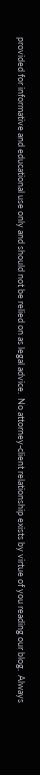provided for informative and educational use only and should not be relied on as legal advice.  No attorney-client relationship exists by virtue of you reading our blog.  Always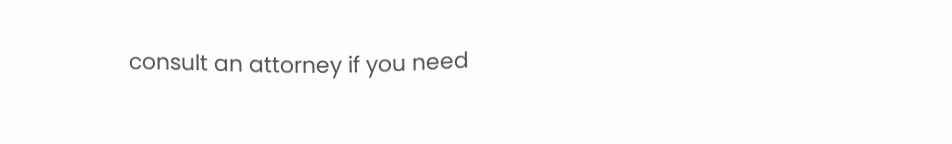consult an attorney if you need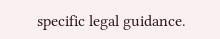specific legal guidance.